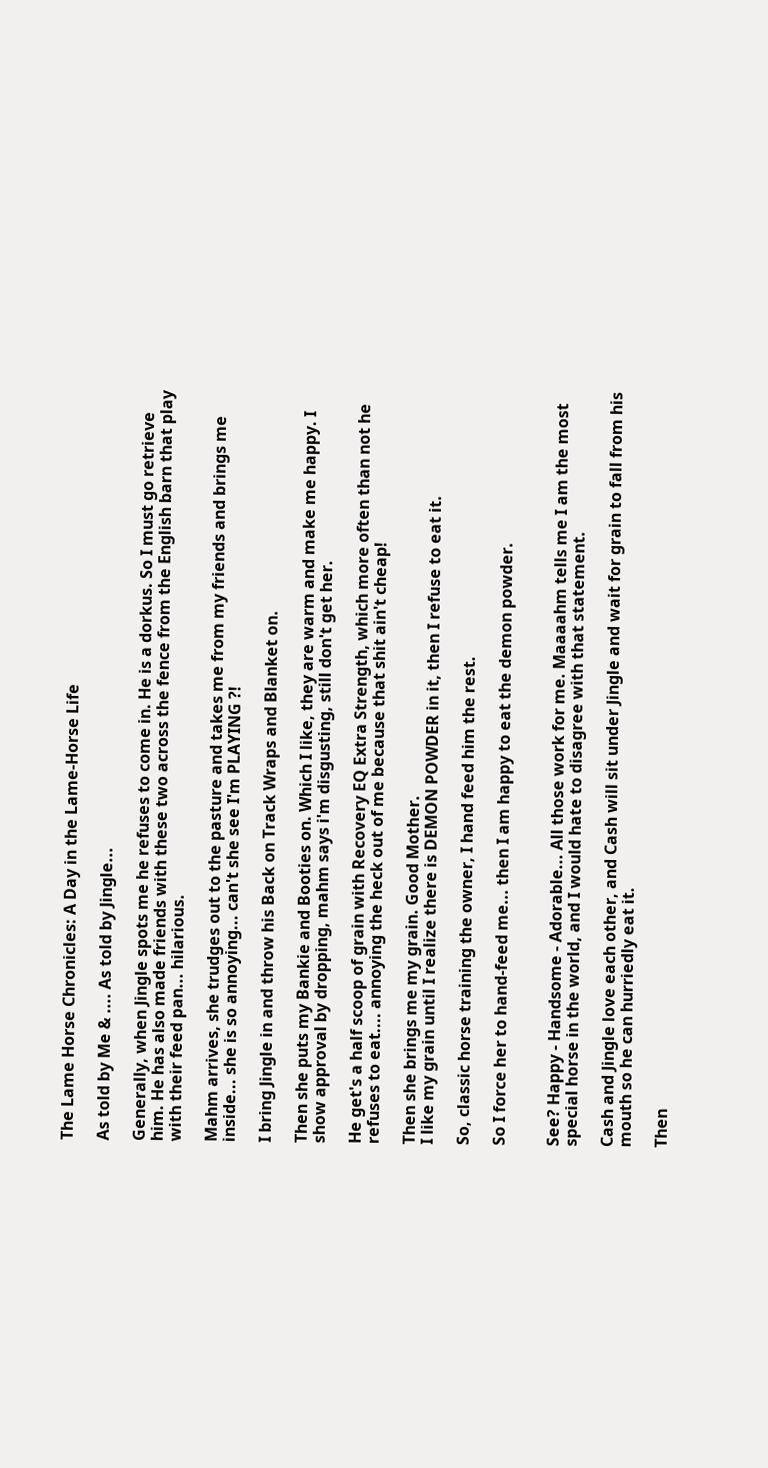The Lame Horse Chronicles: A Day in the Lame-Horse Life

As told by Me & .... As told by Jingle...

Generally, when Jingle spots me he refuses to come in. He is a dorkus. So I must go retrieve him. He has also made friends with these two across the fence from the English barn that play with their feed pan... hilarious.

Mahm arrives, she trudges out to the pasture and takes me from my friends and brings me inside... she is so annoying... can't she see I'm PLAYING ?!

I bring Jingle in and throw his Back on Track Wraps and Blanket on.

Then she puts my Bankie and Booties on. Which I like, they are warm and make me happy. I show approval by dropping, mahm says i'm disgusting, still don't get her.

He get's a half scoop of grain with Recovery EQ Extra Strength, which more often than not he refuses to eat.... annoying the heck out of me because that shit ain't cheap!

Then she brings me my grain. Good Mother.
I like my grain until I realize there is DEMON POWDER in it, then I refuse to eat it.

So, classic horse training the owner, I hand feed him the rest.

So I force her to hand-feed me... then I am happy to eat the demon powder.


See? Happy - Handsome - Adorable... All those work for me. Maaaahm tells me I am the most special horse in the world, and I would hate to disagree with that statement.

Cash and Jingle love each other, and Cash will sit under Jingle and wait for grain to fall from his mouth so he can hurriedly eat it.

Then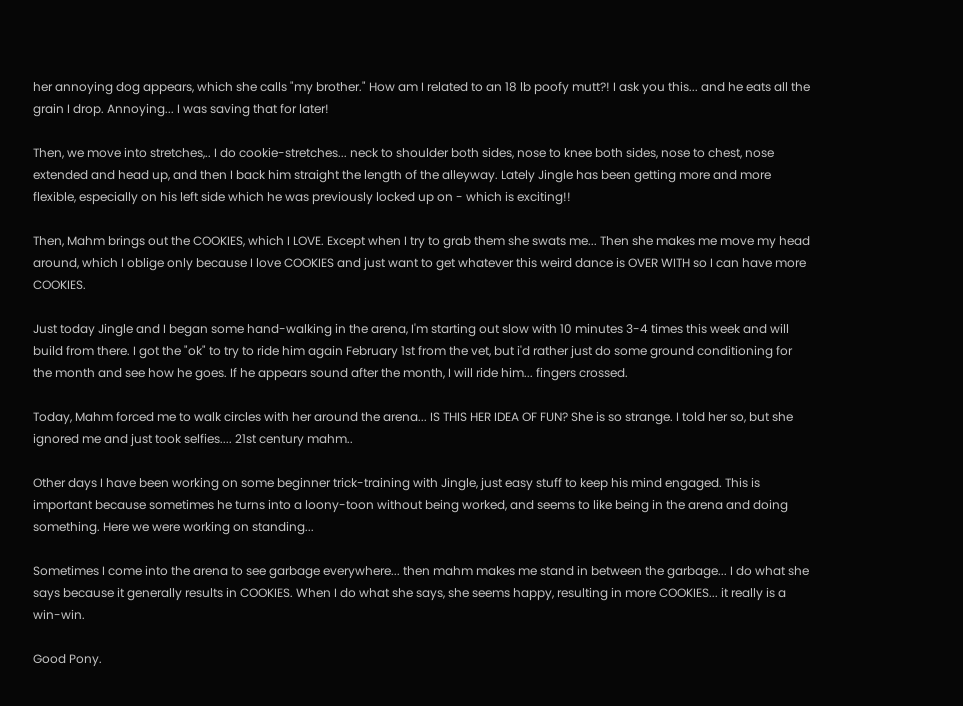her annoying dog appears, which she calls "my brother." How am I related to an 18 lb poofy mutt?! I ask you this... and he eats all the grain I drop. Annoying... I was saving that for later!

Then, we move into stretches,.. I do cookie-stretches... neck to shoulder both sides, nose to knee both sides, nose to chest, nose extended and head up, and then I back him straight the length of the alleyway. Lately Jingle has been getting more and more flexible, especially on his left side which he was previously locked up on - which is exciting!!

Then, Mahm brings out the COOKIES, which I LOVE. Except when I try to grab them she swats me... Then she makes me move my head around, which I oblige only because I love COOKIES and just want to get whatever this weird dance is OVER WITH so I can have more COOKIES.

Just today Jingle and I began some hand-walking in the arena, I'm starting out slow with 10 minutes 3-4 times this week and will build from there. I got the "ok" to try to ride him again February 1st from the vet, but i'd rather just do some ground conditioning for the month and see how he goes. If he appears sound after the month, I will ride him... fingers crossed.

Today, Mahm forced me to walk circles with her around the arena... IS THIS HER IDEA OF FUN? She is so strange. I told her so, but she ignored me and just took selfies.... 21st century mahm..

Other days I have been working on some beginner trick-training with Jingle, just easy stuff to keep his mind engaged. This is important because sometimes he turns into a loony-toon without being worked, and seems to like being in the arena and doing something. Here we were working on standing...

Sometimes I come into the arena to see garbage everywhere... then mahm makes me stand in between the garbage... I do what she says because it generally results in COOKIES. When I do what she says, she seems happy, resulting in more COOKIES... it really is a win-win.

Good Pony.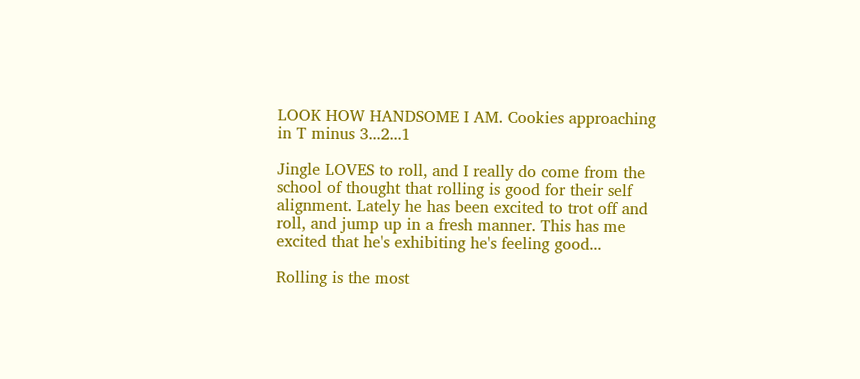LOOK HOW HANDSOME I AM. Cookies approaching in T minus 3...2...1

Jingle LOVES to roll, and I really do come from the school of thought that rolling is good for their self alignment. Lately he has been excited to trot off and roll, and jump up in a fresh manner. This has me excited that he's exhibiting he's feeling good...

Rolling is the most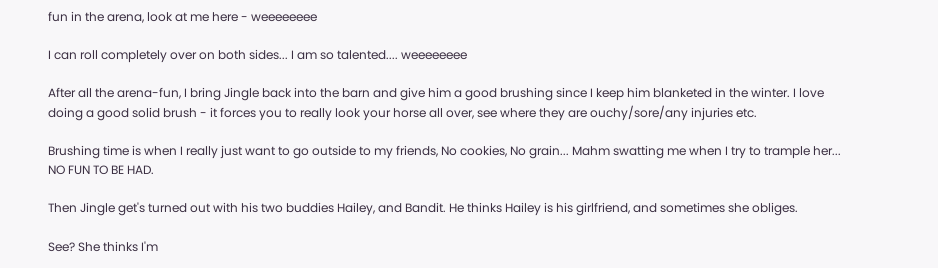fun in the arena, look at me here - weeeeeeee

I can roll completely over on both sides... I am so talented.... weeeeeeee

After all the arena-fun, I bring Jingle back into the barn and give him a good brushing since I keep him blanketed in the winter. I love doing a good solid brush - it forces you to really look your horse all over, see where they are ouchy/sore/any injuries etc.

Brushing time is when I really just want to go outside to my friends, No cookies, No grain... Mahm swatting me when I try to trample her... NO FUN TO BE HAD.

Then Jingle get's turned out with his two buddies Hailey, and Bandit. He thinks Hailey is his girlfriend, and sometimes she obliges.

See? She thinks I'm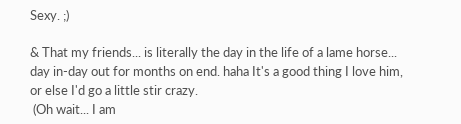Sexy. ;)

& That my friends... is literally the day in the life of a lame horse... day in-day out for months on end. haha It's a good thing I love him, or else I'd go a little stir crazy.
 (Oh wait... I am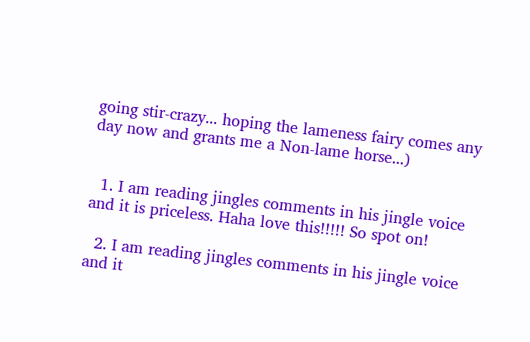going stir-crazy... hoping the lameness fairy comes any day now and grants me a Non-lame horse...)


  1. I am reading jingles comments in his jingle voice and it is priceless. Haha love this!!!!! So spot on!

  2. I am reading jingles comments in his jingle voice and it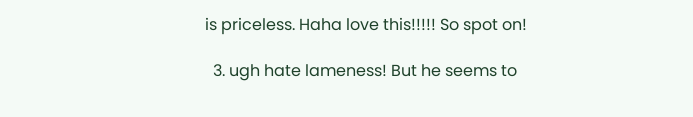is priceless. Haha love this!!!!! So spot on!

  3. ugh hate lameness! But he seems to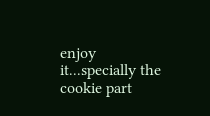enjoy it...specially the cookie part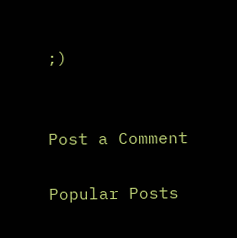;)


Post a Comment

Popular Posts